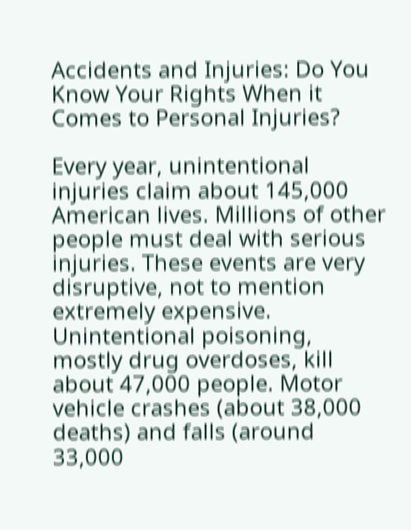Accidents and Injuries: Do You Know Your Rights When it Comes to Personal Injuries?

Every year, unintentional injuries claim about 145,000 American lives. Millions of other people must deal with serious injuries. These events are very disruptive, not to mention extremely expensive. Unintentional poisoning, mostly drug overdoses, kill about 47,000 people. Motor vehicle crashes (about 38,000 deaths) and falls (around 33,000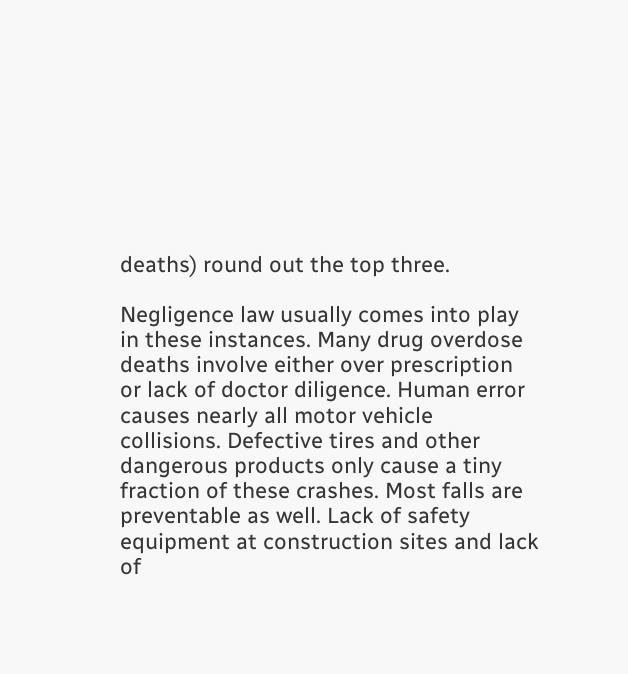deaths) round out the top three.

Negligence law usually comes into play in these instances. Many drug overdose deaths involve either over prescription or lack of doctor diligence. Human error causes nearly all motor vehicle collisions. Defective tires and other dangerous products only cause a tiny fraction of these crashes. Most falls are preventable as well. Lack of safety equipment at construction sites and lack of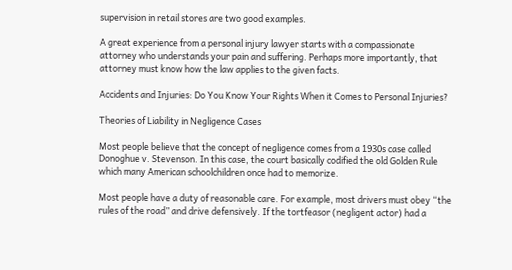supervision in retail stores are two good examples.

A great experience from a personal injury lawyer starts with a compassionate attorney who understands your pain and suffering. Perhaps more importantly, that attorney must know how the law applies to the given facts.

Accidents and Injuries: Do You Know Your Rights When it Comes to Personal Injuries?

Theories of Liability in Negligence Cases

Most people believe that the concept of negligence comes from a 1930s case called Donoghue v. Stevenson. In this case, the court basically codified the old Golden Rule which many American schoolchildren once had to memorize.

Most people have a duty of reasonable care. For example, most drivers must obey “the rules of the road” and drive defensively. If the tortfeasor (negligent actor) had a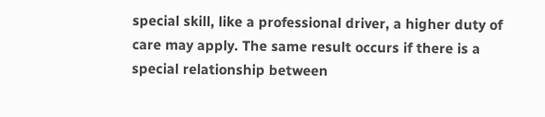special skill, like a professional driver, a higher duty of care may apply. The same result occurs if there is a special relationship between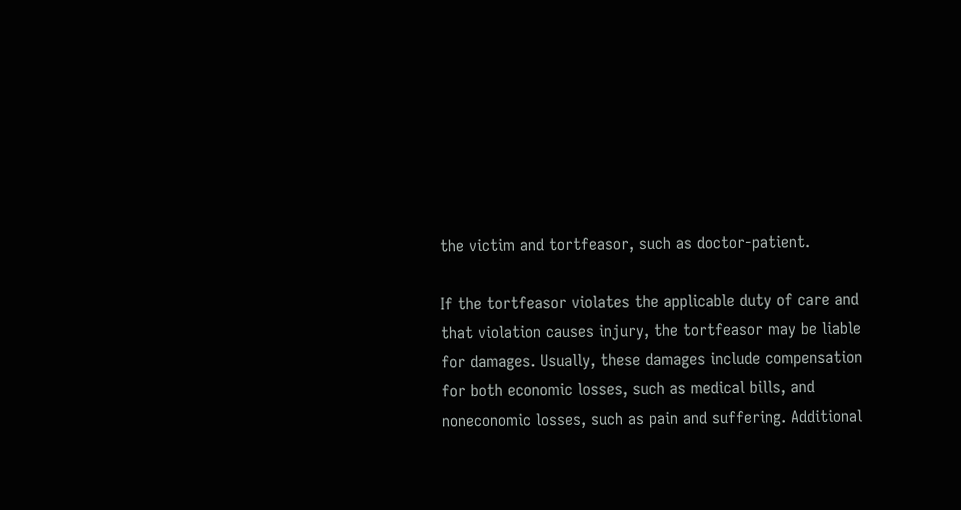the victim and tortfeasor, such as doctor-patient.

If the tortfeasor violates the applicable duty of care and that violation causes injury, the tortfeasor may be liable for damages. Usually, these damages include compensation for both economic losses, such as medical bills, and noneconomic losses, such as pain and suffering. Additional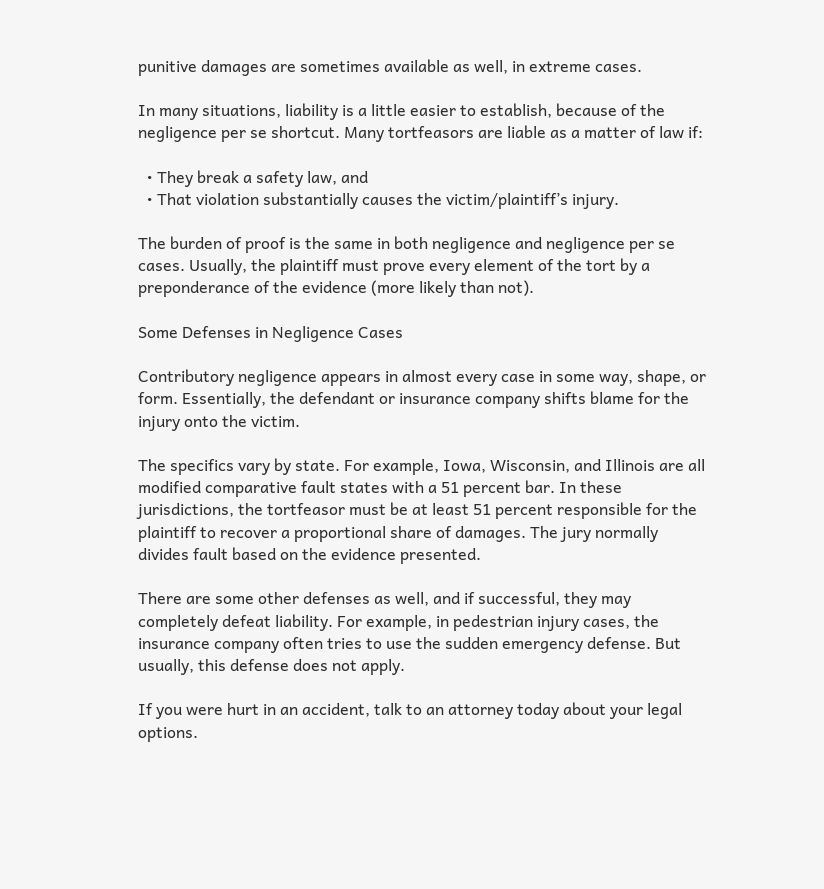punitive damages are sometimes available as well, in extreme cases.

In many situations, liability is a little easier to establish, because of the negligence per se shortcut. Many tortfeasors are liable as a matter of law if:

  • They break a safety law, and
  • That violation substantially causes the victim/plaintiff’s injury.

The burden of proof is the same in both negligence and negligence per se cases. Usually, the plaintiff must prove every element of the tort by a preponderance of the evidence (more likely than not).

Some Defenses in Negligence Cases

Contributory negligence appears in almost every case in some way, shape, or form. Essentially, the defendant or insurance company shifts blame for the injury onto the victim.

The specifics vary by state. For example, Iowa, Wisconsin, and Illinois are all modified comparative fault states with a 51 percent bar. In these jurisdictions, the tortfeasor must be at least 51 percent responsible for the plaintiff to recover a proportional share of damages. The jury normally divides fault based on the evidence presented.

There are some other defenses as well, and if successful, they may completely defeat liability. For example, in pedestrian injury cases, the insurance company often tries to use the sudden emergency defense. But usually, this defense does not apply.

If you were hurt in an accident, talk to an attorney today about your legal options.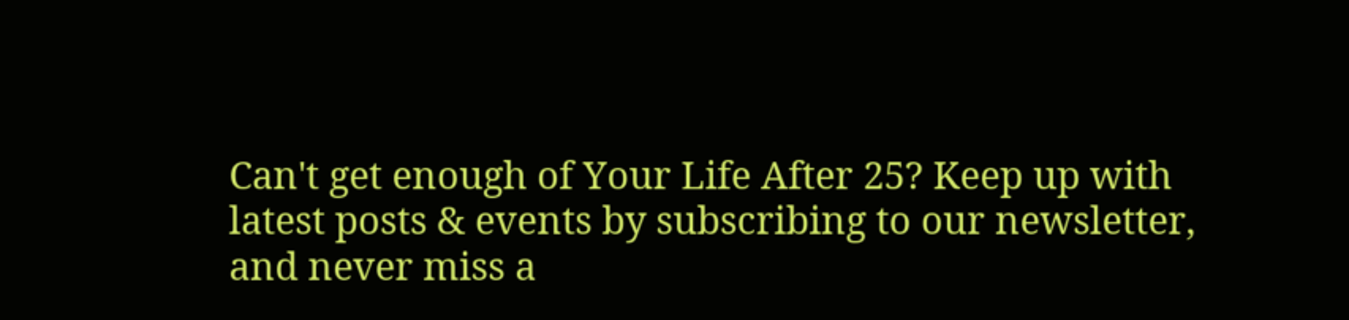Can't get enough of Your Life After 25? Keep up with latest posts & events by subscribing to our newsletter, and never miss a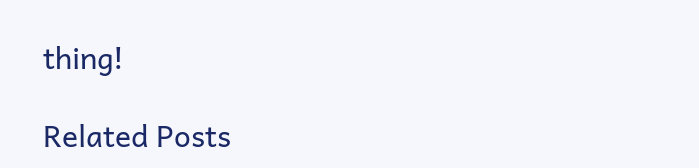thing!

Related Posts